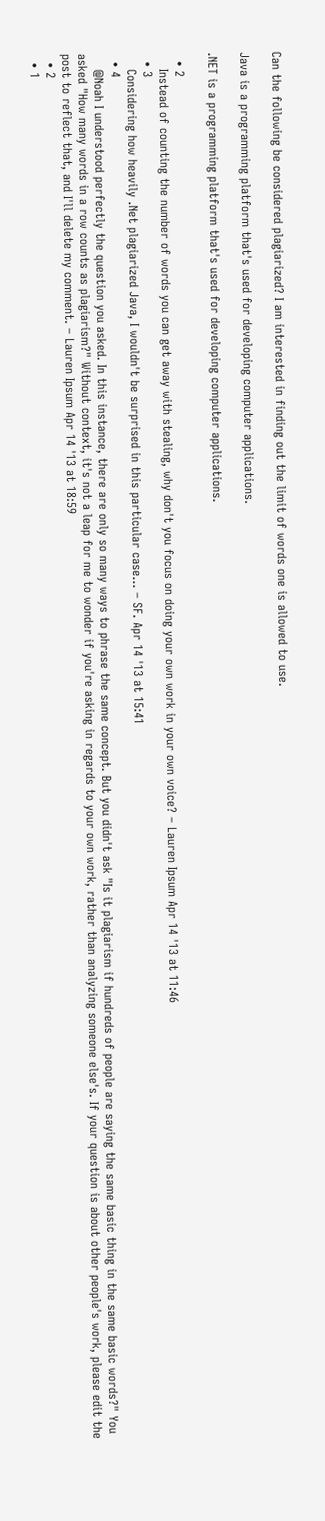Can the following be considered plagiarized? I am interested in finding out the limit of words one is allowed to use.

Java is a programming platform that's used for developing computer applications.

.NET is a programming platform that's used for developing computer applications.

  • 2
    Instead of counting the number of words you can get away with stealing, why don't you focus on doing your own work in your own voice? – Lauren Ipsum Apr 14 '13 at 11:46
  • 3
    Considering how heavily .Net plagiarized Java, I wouldn't be surprised in this particular case... – SF. Apr 14 '13 at 15:41
  • 4
    @Noah I understood perfectly the question you asked. In this instance, there are only so many ways to phrase the same concept. But you didn't ask "Is it plagiarism if hundreds of people are saying the same basic thing in the same basic words?" You asked "How many words in a row counts as plagiarism?" Without context, it's not a leap for me to wonder if you're asking in regards to your own work, rather than analyzing someone else's. If your question is about other people's work, please edit the post to reflect that, and I'll delete my comment. – Lauren Ipsum Apr 14 '13 at 18:59
  • 2
  • 1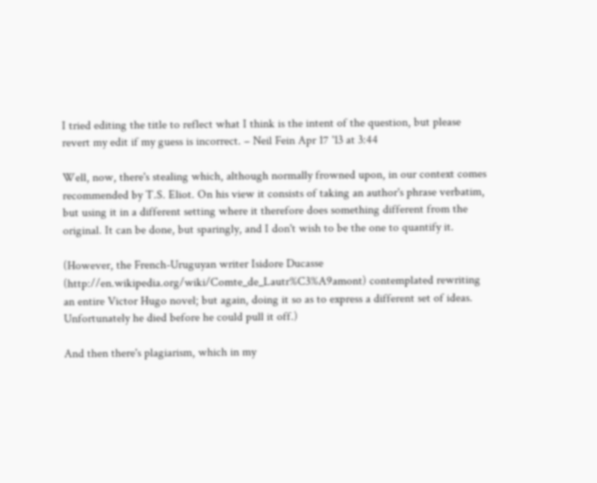I tried editing the title to reflect what I think is the intent of the question, but please revert my edit if my guess is incorrect. – Neil Fein Apr 17 '13 at 3:44

Well, now, there's stealing which, although normally frowned upon, in our context comes recommended by T.S. Eliot. On his view it consists of taking an author's phrase verbatim, but using it in a different setting where it therefore does something different from the original. It can be done, but sparingly, and I don't wish to be the one to quantify it.

(However, the French-Uruguyan writer Isidore Ducasse (http://en.wikipedia.org/wiki/Comte_de_Lautr%C3%A9amont) contemplated rewriting an entire Victor Hugo novel; but again, doing it so as to express a different set of ideas. Unfortunately he died before he could pull it off.)

And then there's plagiarism, which in my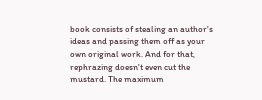book consists of stealing an author's ideas and passing them off as your own original work. And for that, rephrazing doesn't even cut the mustard. The maximum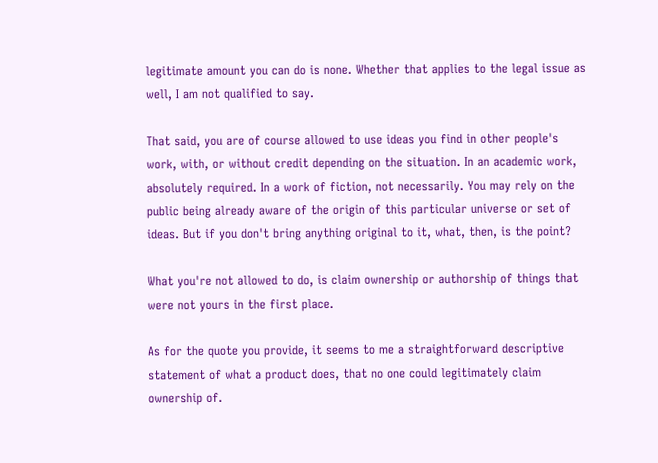legitimate amount you can do is none. Whether that applies to the legal issue as well, I am not qualified to say.

That said, you are of course allowed to use ideas you find in other people's work, with, or without credit depending on the situation. In an academic work, absolutely required. In a work of fiction, not necessarily. You may rely on the public being already aware of the origin of this particular universe or set of ideas. But if you don't bring anything original to it, what, then, is the point?

What you're not allowed to do, is claim ownership or authorship of things that were not yours in the first place.

As for the quote you provide, it seems to me a straightforward descriptive statement of what a product does, that no one could legitimately claim ownership of.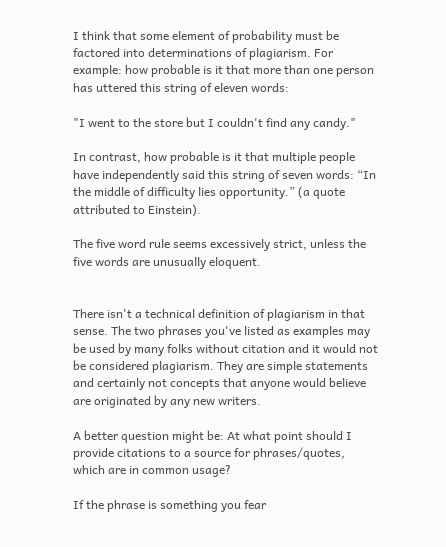I think that some element of probability must be factored into determinations of plagiarism. For example: how probable is it that more than one person has uttered this string of eleven words:

"I went to the store but I couldn't find any candy."

In contrast, how probable is it that multiple people have independently said this string of seven words: “In the middle of difficulty lies opportunity.” (a quote attributed to Einstein).

The five word rule seems excessively strict, unless the five words are unusually eloquent.


There isn't a technical definition of plagiarism in that sense. The two phrases you've listed as examples may be used by many folks without citation and it would not be considered plagiarism. They are simple statements and certainly not concepts that anyone would believe are originated by any new writers.

A better question might be: At what point should I provide citations to a source for phrases/quotes, which are in common usage?

If the phrase is something you fear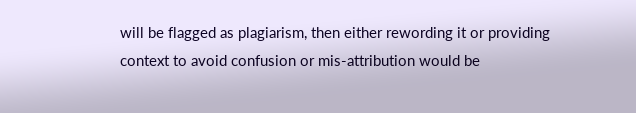will be flagged as plagiarism, then either rewording it or providing context to avoid confusion or mis-attribution would be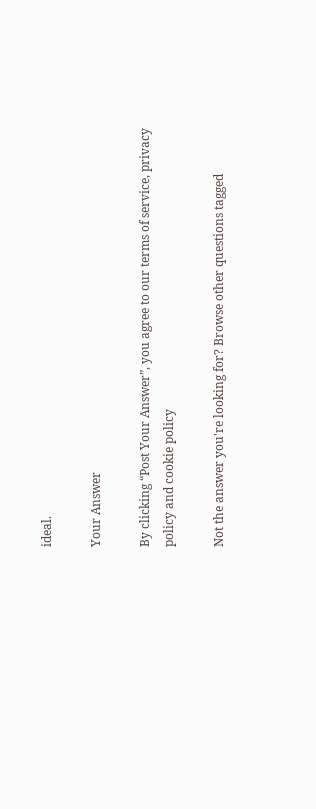ideal.

Your Answer

By clicking “Post Your Answer”, you agree to our terms of service, privacy policy and cookie policy

Not the answer you're looking for? Browse other questions tagged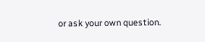or ask your own question.